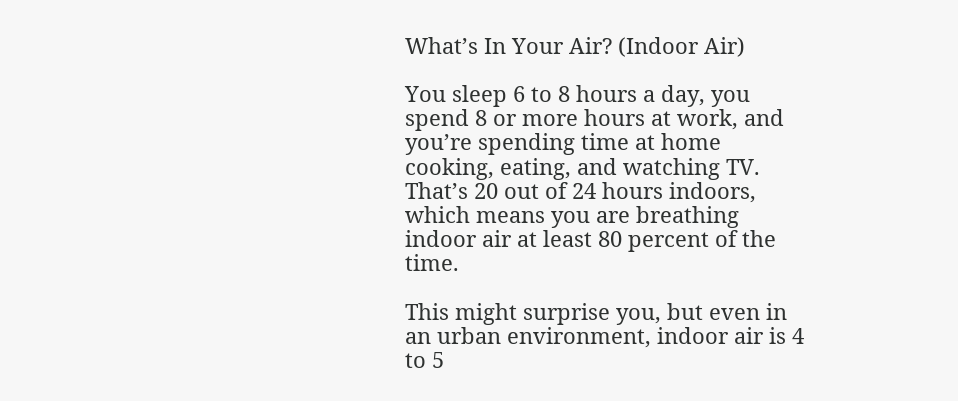What’s In Your Air? (Indoor Air)

You sleep 6 to 8 hours a day, you spend 8 or more hours at work, and you’re spending time at home cooking, eating, and watching TV.   That’s 20 out of 24 hours indoors, which means you are breathing indoor air at least 80 percent of the time.

This might surprise you, but even in an urban environment, indoor air is 4 to 5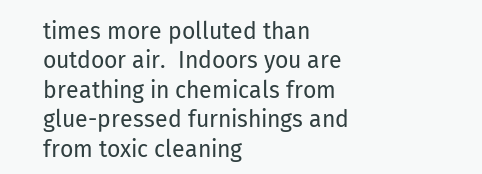times more polluted than outdoor air.  Indoors you are breathing in chemicals from glue-pressed furnishings and from toxic cleaning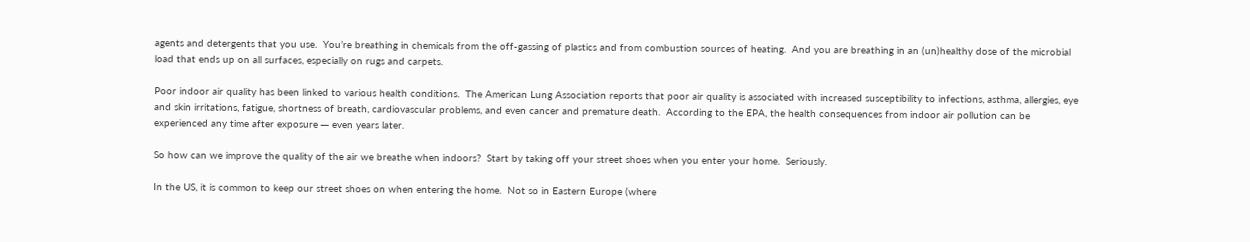agents and detergents that you use.  You’re breathing in chemicals from the off-gassing of plastics and from combustion sources of heating.  And you are breathing in an (un)healthy dose of the microbial load that ends up on all surfaces, especially on rugs and carpets.

Poor indoor air quality has been linked to various health conditions.  The American Lung Association reports that poor air quality is associated with increased susceptibility to infections, asthma, allergies, eye and skin irritations, fatigue, shortness of breath, cardiovascular problems, and even cancer and premature death.  According to the EPA, the health consequences from indoor air pollution can be experienced any time after exposure ─ even years later.

So how can we improve the quality of the air we breathe when indoors?  Start by taking off your street shoes when you enter your home.  Seriously.

In the US, it is common to keep our street shoes on when entering the home.  Not so in Eastern Europe (where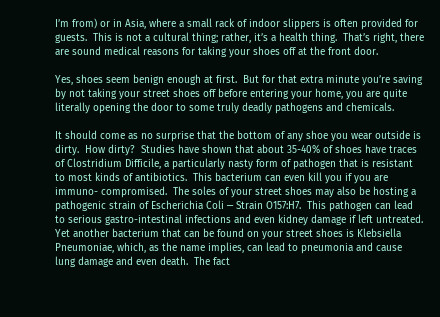I’m from) or in Asia, where a small rack of indoor slippers is often provided for guests.  This is not a cultural thing; rather, it’s a health thing.  That’s right, there are sound medical reasons for taking your shoes off at the front door.

Yes, shoes seem benign enough at first.  But for that extra minute you’re saving by not taking your street shoes off before entering your home, you are quite literally opening the door to some truly deadly pathogens and chemicals.

It should come as no surprise that the bottom of any shoe you wear outside is dirty.  How dirty?  Studies have shown that about 35-40% of shoes have traces of Clostridium Difficile, a particularly nasty form of pathogen that is resistant to most kinds of antibiotics.  This bacterium can even kill you if you are immuno- compromised.  The soles of your street shoes may also be hosting a pathogenic strain of Escherichia Coli ─ Strain O157:H7.  This pathogen can lead to serious gastro-intestinal infections and even kidney damage if left untreated.  Yet another bacterium that can be found on your street shoes is Klebsiella Pneumoniae, which, as the name implies, can lead to pneumonia and cause lung damage and even death.  The fact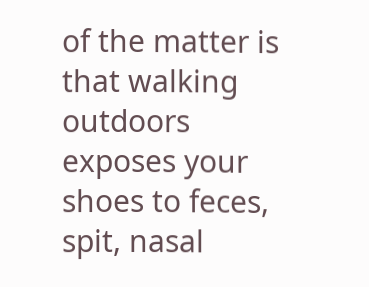of the matter is that walking outdoors exposes your shoes to feces, spit, nasal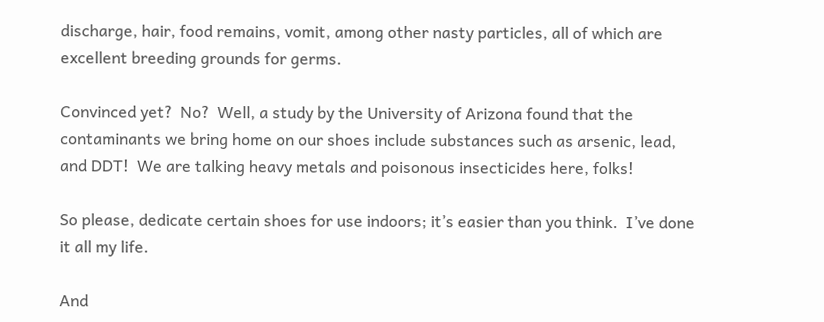discharge, hair, food remains, vomit, among other nasty particles, all of which are excellent breeding grounds for germs.

Convinced yet?  No?  Well, a study by the University of Arizona found that the contaminants we bring home on our shoes include substances such as arsenic, lead, and DDT!  We are talking heavy metals and poisonous insecticides here, folks!

So please, dedicate certain shoes for use indoors; it’s easier than you think.  I’ve done it all my life.

And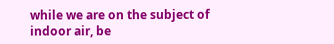while we are on the subject of indoor air, be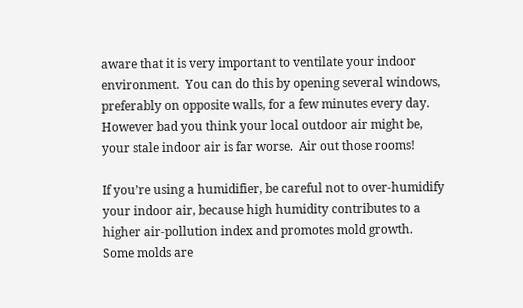aware that it is very important to ventilate your indoor environment.  You can do this by opening several windows, preferably on opposite walls, for a few minutes every day.  However bad you think your local outdoor air might be, your stale indoor air is far worse.  Air out those rooms!

If you’re using a humidifier, be careful not to over-humidify your indoor air, because high humidity contributes to a higher air-pollution index and promotes mold growth.  Some molds are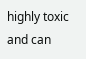highly toxic and can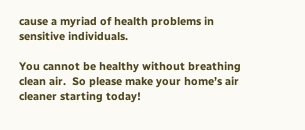cause a myriad of health problems in sensitive individuals.

You cannot be healthy without breathing clean air.  So please make your home’s air cleaner starting today!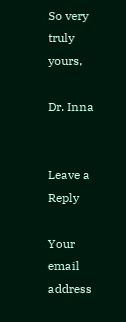So very truly yours,

Dr. Inna


Leave a Reply

Your email address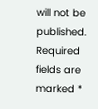will not be published. Required fields are marked *